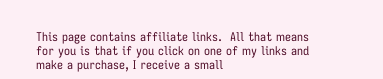This page contains affiliate links.  All that means for you is that if you click on one of my links and make a purchase, I receive a small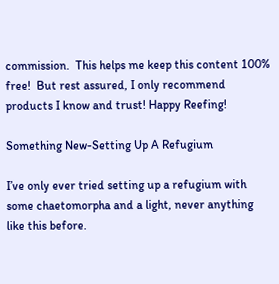commission.  This helps me keep this content 100% free!  But rest assured, I only recommend products I know and trust! Happy Reefing!

Something New-Setting Up A Refugium

I’ve only ever tried setting up a refugium with some chaetomorpha and a light, never anything like this before.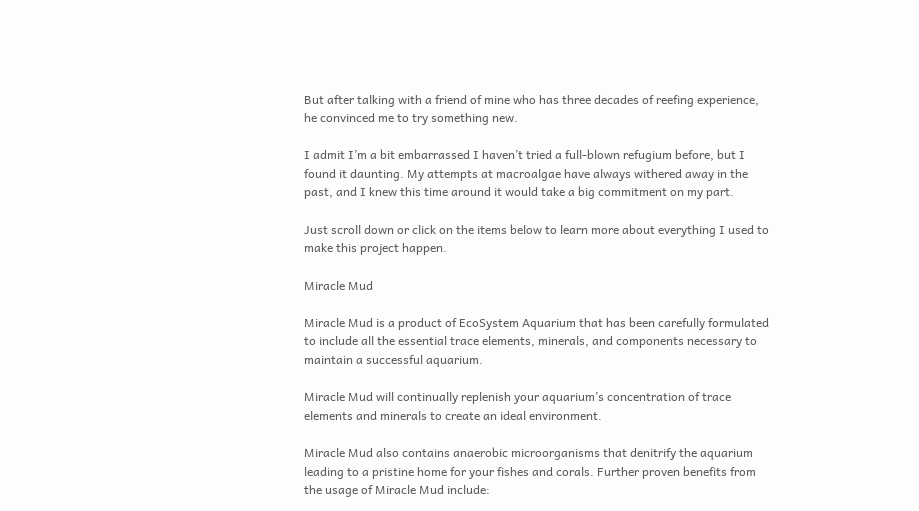But after talking with a friend of mine who has three decades of reefing experience, he convinced me to try something new.

I admit I’m a bit embarrassed I haven’t tried a full-blown refugium before, but I found it daunting. My attempts at macroalgae have always withered away in the past, and I knew this time around it would take a big commitment on my part.

Just scroll down or click on the items below to learn more about everything I used to make this project happen.

Miracle Mud

Miracle Mud is a product of EcoSystem Aquarium that has been carefully formulated to include all the essential trace elements, minerals, and components necessary to maintain a successful aquarium.

Miracle Mud will continually replenish your aquarium’s concentration of trace elements and minerals to create an ideal environment.

Miracle Mud also contains anaerobic microorganisms that denitrify the aquarium leading to a pristine home for your fishes and corals. Further proven benefits from the usage of Miracle Mud include: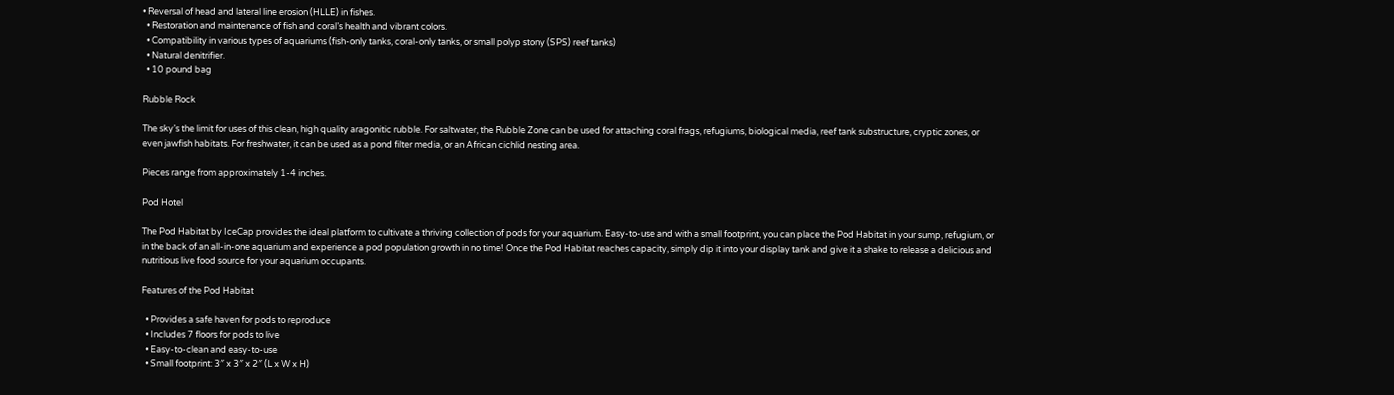• Reversal of head and lateral line erosion (HLLE) in fishes.
  • Restoration and maintenance of fish and coral’s health and vibrant colors.
  • Compatibility in various types of aquariums (fish-only tanks, coral-only tanks, or small polyp stony (SPS) reef tanks)
  • Natural denitrifier.
  • 10 pound bag

Rubble Rock

The sky’s the limit for uses of this clean, high quality aragonitic rubble. For saltwater, the Rubble Zone can be used for attaching coral frags, refugiums, biological media, reef tank substructure, cryptic zones, or even jawfish habitats. For freshwater, it can be used as a pond filter media, or an African cichlid nesting area.

Pieces range from approximately 1-4 inches.

Pod Hotel

The Pod Habitat by IceCap provides the ideal platform to cultivate a thriving collection of pods for your aquarium. Easy-to-use and with a small footprint, you can place the Pod Habitat in your sump, refugium, or in the back of an all-in-one aquarium and experience a pod population growth in no time! Once the Pod Habitat reaches capacity, simply dip it into your display tank and give it a shake to release a delicious and nutritious live food source for your aquarium occupants.

Features of the Pod Habitat

  • Provides a safe haven for pods to reproduce
  • Includes 7 floors for pods to live
  • Easy-to-clean and easy-to-use
  • Small footprint: 3″ x 3″ x 2″ (L x W x H)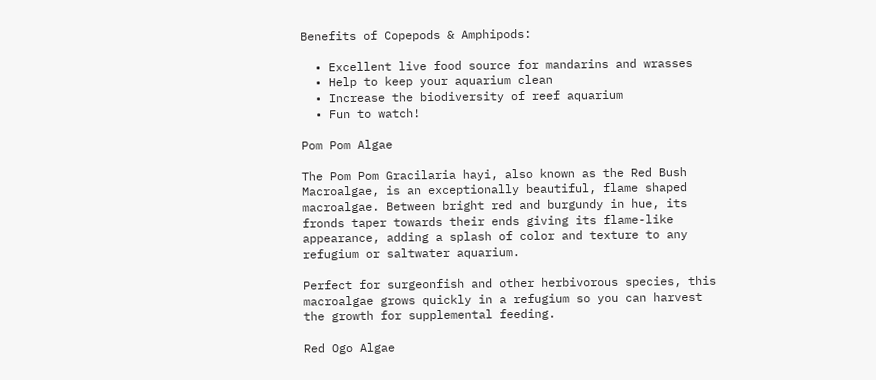Benefits of Copepods & Amphipods:

  • Excellent live food source for mandarins and wrasses
  • Help to keep your aquarium clean
  • Increase the biodiversity of reef aquarium
  • Fun to watch!

Pom Pom Algae

The Pom Pom Gracilaria hayi, also known as the Red Bush Macroalgae, is an exceptionally beautiful, flame shaped macroalgae. Between bright red and burgundy in hue, its fronds taper towards their ends giving its flame-like appearance, adding a splash of color and texture to any refugium or saltwater aquarium.

Perfect for surgeonfish and other herbivorous species, this macroalgae grows quickly in a refugium so you can harvest the growth for supplemental feeding.

Red Ogo Algae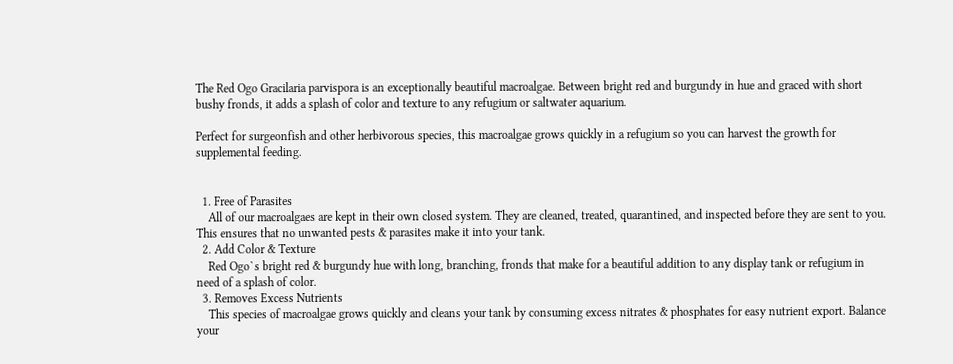The Red Ogo Gracilaria parvispora is an exceptionally beautiful macroalgae. Between bright red and burgundy in hue and graced with short bushy fronds, it adds a splash of color and texture to any refugium or saltwater aquarium.

Perfect for surgeonfish and other herbivorous species, this macroalgae grows quickly in a refugium so you can harvest the growth for supplemental feeding.


  1. Free of Parasites
    All of our macroalgaes are kept in their own closed system. They are cleaned, treated, quarantined, and inspected before they are sent to you. This ensures that no unwanted pests & parasites make it into your tank.
  2. Add Color & Texture
    Red Ogo`s bright red & burgundy hue with long, branching, fronds that make for a beautiful addition to any display tank or refugium in need of a splash of color.
  3. Removes Excess Nutrients
    This species of macroalgae grows quickly and cleans your tank by consuming excess nitrates & phosphates for easy nutrient export. Balance your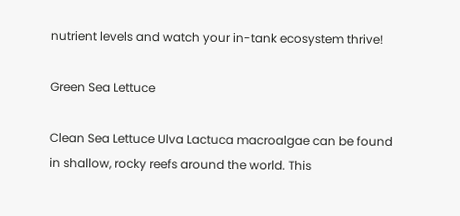nutrient levels and watch your in-tank ecosystem thrive!

Green Sea Lettuce

Clean Sea Lettuce Ulva Lactuca macroalgae can be found in shallow, rocky reefs around the world. This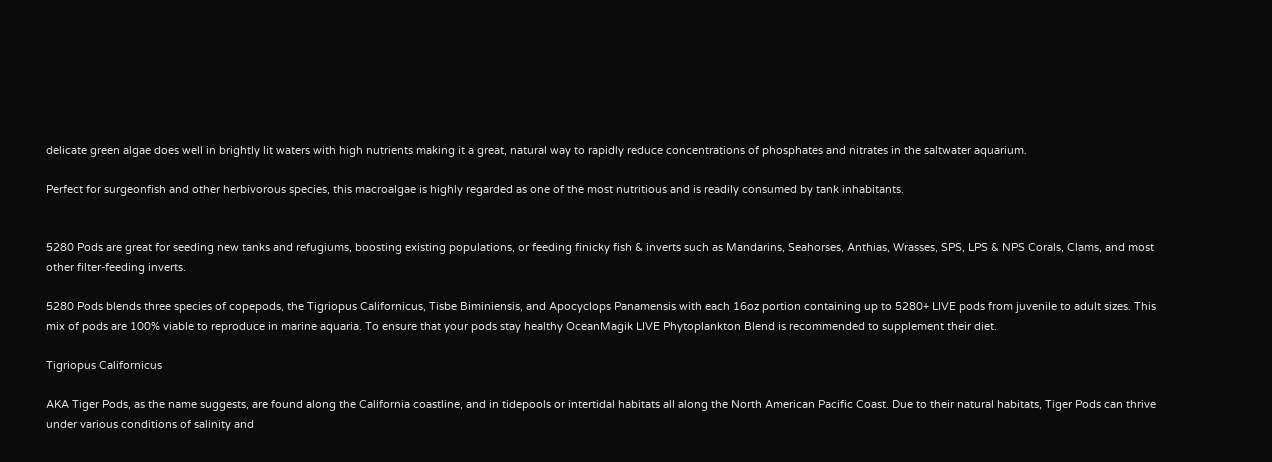delicate green algae does well in brightly lit waters with high nutrients making it a great, natural way to rapidly reduce concentrations of phosphates and nitrates in the saltwater aquarium.

Perfect for surgeonfish and other herbivorous species, this macroalgae is highly regarded as one of the most nutritious and is readily consumed by tank inhabitants.


5280 Pods are great for seeding new tanks and refugiums, boosting existing populations, or feeding finicky fish & inverts such as Mandarins, Seahorses, Anthias, Wrasses, SPS, LPS & NPS Corals, Clams, and most other filter-feeding inverts.

5280 Pods blends three species of copepods, the Tigriopus Californicus, Tisbe Biminiensis, and Apocyclops Panamensis with each 16oz portion containing up to 5280+ LIVE pods from juvenile to adult sizes. This mix of pods are 100% viable to reproduce in marine aquaria. To ensure that your pods stay healthy OceanMagik LIVE Phytoplankton Blend is recommended to supplement their diet.

Tigriopus Californicus

AKA Tiger Pods, as the name suggests, are found along the California coastline, and in tidepools or intertidal habitats all along the North American Pacific Coast. Due to their natural habitats, Tiger Pods can thrive under various conditions of salinity and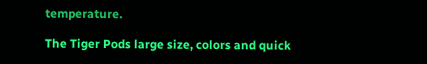temperature.

The Tiger Pods large size, colors and quick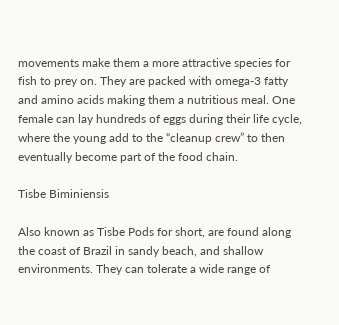movements make them a more attractive species for fish to prey on. They are packed with omega-3 fatty and amino acids making them a nutritious meal. One female can lay hundreds of eggs during their life cycle, where the young add to the “cleanup crew” to then eventually become part of the food chain.

Tisbe Biminiensis

Also known as Tisbe Pods for short, are found along the coast of Brazil in sandy beach, and shallow environments. They can tolerate a wide range of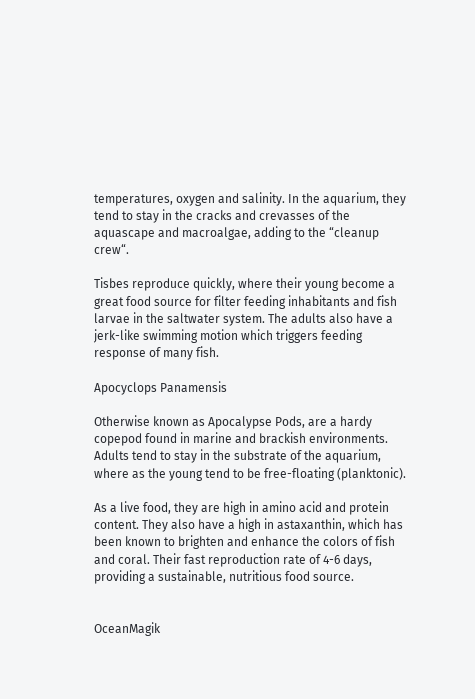temperatures, oxygen and salinity. In the aquarium, they tend to stay in the cracks and crevasses of the aquascape and macroalgae, adding to the “cleanup crew“.

Tisbes reproduce quickly, where their young become a great food source for filter feeding inhabitants and fish larvae in the saltwater system. The adults also have a jerk-like swimming motion which triggers feeding response of many fish.

Apocyclops Panamensis

Otherwise known as Apocalypse Pods, are a hardy copepod found in marine and brackish environments. Adults tend to stay in the substrate of the aquarium, where as the young tend to be free-floating (planktonic).

As a live food, they are high in amino acid and protein content. They also have a high in astaxanthin, which has been known to brighten and enhance the colors of fish and coral. Their fast reproduction rate of 4-6 days, providing a sustainable, nutritious food source.


OceanMagik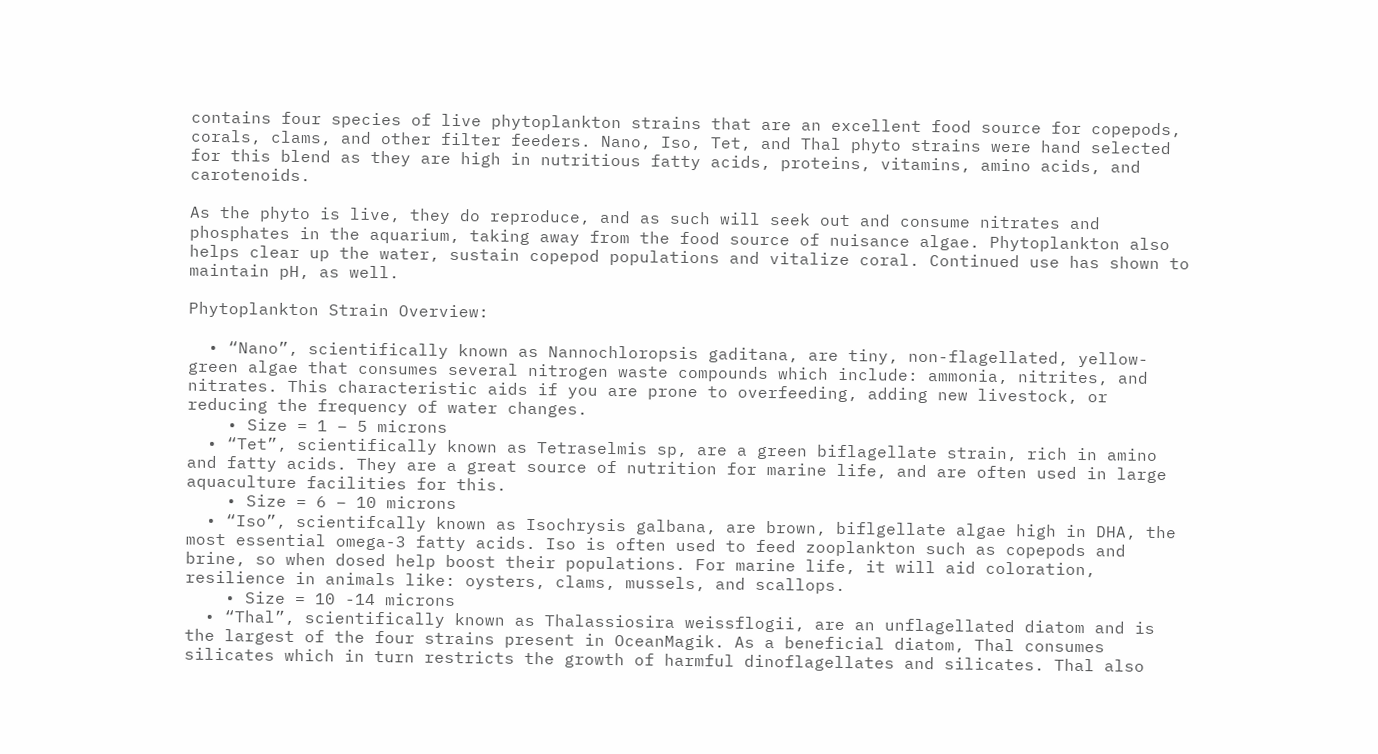contains four species of live phytoplankton strains that are an excellent food source for copepods, corals, clams, and other filter feeders. Nano, Iso, Tet, and Thal phyto strains were hand selected for this blend as they are high in nutritious fatty acids, proteins, vitamins, amino acids, and carotenoids.

As the phyto is live, they do reproduce, and as such will seek out and consume nitrates and phosphates in the aquarium, taking away from the food source of nuisance algae. Phytoplankton also helps clear up the water, sustain copepod populations and vitalize coral. Continued use has shown to maintain pH, as well.

Phytoplankton Strain Overview:

  • “Nano”, scientifically known as Nannochloropsis gaditana, are tiny, non-flagellated, yellow-green algae that consumes several nitrogen waste compounds which include: ammonia, nitrites, and nitrates. This characteristic aids if you are prone to overfeeding, adding new livestock, or reducing the frequency of water changes.
    • Size = 1 – 5 microns
  • “Tet”, scientifically known as Tetraselmis sp, are a green biflagellate strain, rich in amino and fatty acids. They are a great source of nutrition for marine life, and are often used in large aquaculture facilities for this.
    • Size = 6 – 10 microns
  • “Iso”, scientifcally known as Isochrysis galbana, are brown, biflgellate algae high in DHA, the most essential omega-3 fatty acids. Iso is often used to feed zooplankton such as copepods and brine, so when dosed help boost their populations. For marine life, it will aid coloration, resilience in animals like: oysters, clams, mussels, and scallops.
    • Size = 10 -14 microns
  • “Thal”, scientifically known as Thalassiosira weissflogii, are an unflagellated diatom and is the largest of the four strains present in OceanMagik. As a beneficial diatom, Thal consumes silicates which in turn restricts the growth of harmful dinoflagellates and silicates. Thal also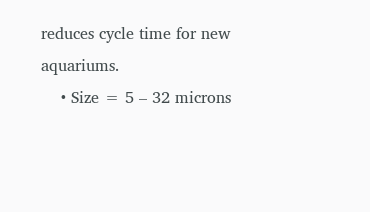reduces cycle time for new aquariums.
    • Size = 5 – 32 microns